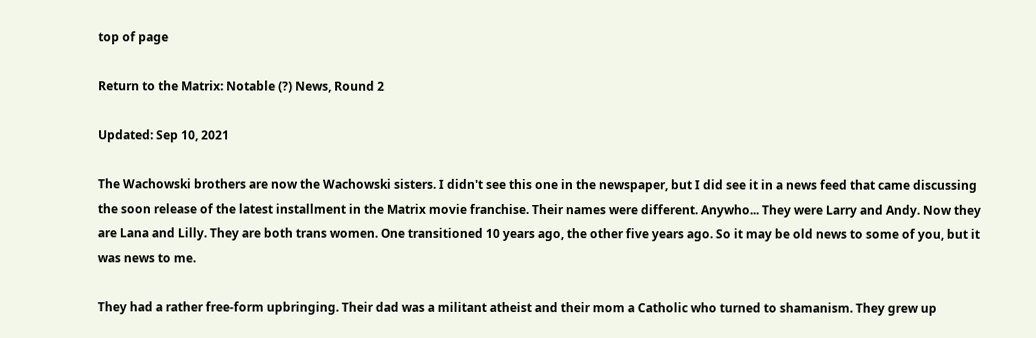top of page

Return to the Matrix: Notable (?) News, Round 2

Updated: Sep 10, 2021

The Wachowski brothers are now the Wachowski sisters. I didn't see this one in the newspaper, but I did see it in a news feed that came discussing the soon release of the latest installment in the Matrix movie franchise. Their names were different. Anywho... They were Larry and Andy. Now they are Lana and Lilly. They are both trans women. One transitioned 10 years ago, the other five years ago. So it may be old news to some of you, but it was news to me.

They had a rather free-form upbringing. Their dad was a militant atheist and their mom a Catholic who turned to shamanism. They grew up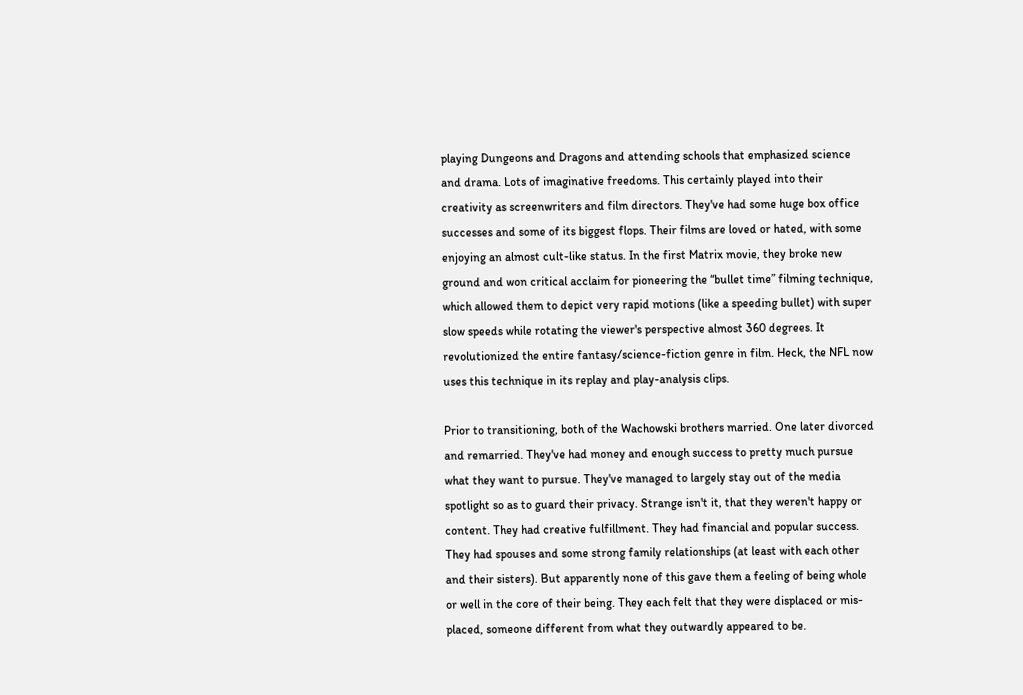playing Dungeons and Dragons and attending schools that emphasized science and drama. Lots of imaginative freedoms. This certainly played into their creativity as screenwriters and film directors. They've had some huge box office successes and some of its biggest flops. Their films are loved or hated, with some enjoying an almost cult-like status. In the first Matrix movie, they broke new ground and won critical acclaim for pioneering the “bullet time” filming technique, which allowed them to depict very rapid motions (like a speeding bullet) with super slow speeds while rotating the viewer's perspective almost 360 degrees. It revolutionized the entire fantasy/science-fiction genre in film. Heck, the NFL now uses this technique in its replay and play-analysis clips.

Prior to transitioning, both of the Wachowski brothers married. One later divorced and remarried. They've had money and enough success to pretty much pursue what they want to pursue. They've managed to largely stay out of the media spotlight so as to guard their privacy. Strange isn't it, that they weren't happy or content. They had creative fulfillment. They had financial and popular success. They had spouses and some strong family relationships (at least with each other and their sisters). But apparently none of this gave them a feeling of being whole or well in the core of their being. They each felt that they were displaced or mis-placed, someone different from what they outwardly appeared to be.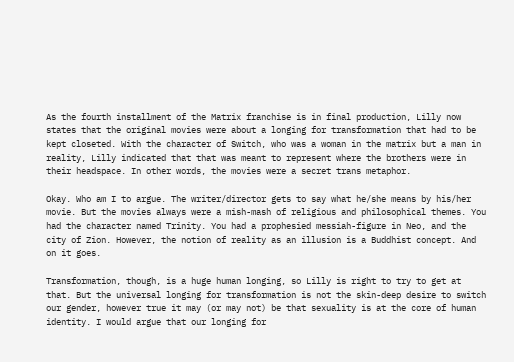As the fourth installment of the Matrix franchise is in final production, Lilly now states that the original movies were about a longing for transformation that had to be kept closeted. With the character of Switch, who was a woman in the matrix but a man in reality, Lilly indicated that that was meant to represent where the brothers were in their headspace. In other words, the movies were a secret trans metaphor.

Okay. Who am I to argue. The writer/director gets to say what he/she means by his/her movie. But the movies always were a mish-mash of religious and philosophical themes. You had the character named Trinity. You had a prophesied messiah-figure in Neo, and the city of Zion. However, the notion of reality as an illusion is a Buddhist concept. And on it goes.

Transformation, though, is a huge human longing, so Lilly is right to try to get at that. But the universal longing for transformation is not the skin-deep desire to switch our gender, however true it may (or may not) be that sexuality is at the core of human identity. I would argue that our longing for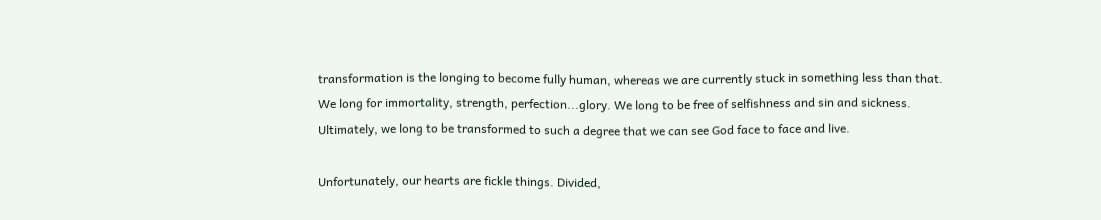transformation is the longing to become fully human, whereas we are currently stuck in something less than that. We long for immortality, strength, perfection...glory. We long to be free of selfishness and sin and sickness. Ultimately, we long to be transformed to such a degree that we can see God face to face and live.

Unfortunately, our hearts are fickle things. Divided,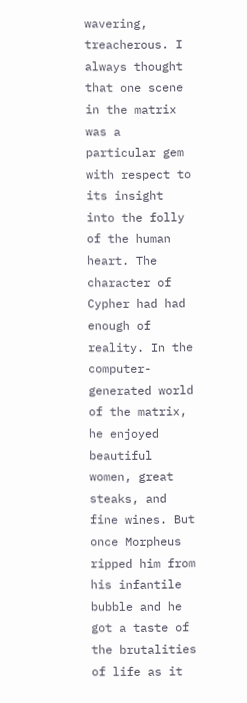wavering, treacherous. I always thought that one scene in the matrix was a particular gem with respect to its insight into the folly of the human heart. The character of Cypher had had enough of reality. In the computer-generated world of the matrix, he enjoyed beautiful women, great steaks, and fine wines. But once Morpheus ripped him from his infantile bubble and he got a taste of the brutalities of life as it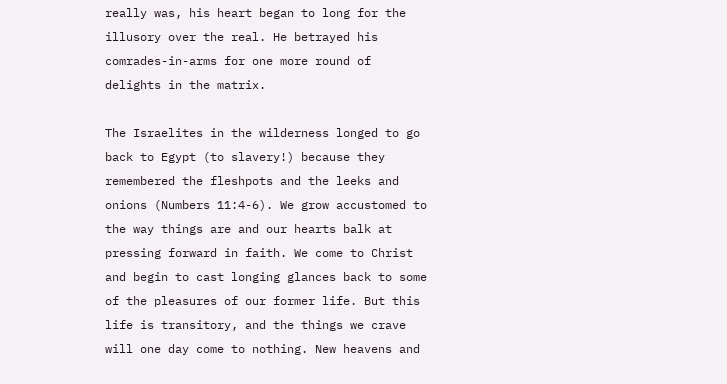really was, his heart began to long for the illusory over the real. He betrayed his comrades-in-arms for one more round of delights in the matrix.

The Israelites in the wilderness longed to go back to Egypt (to slavery!) because they remembered the fleshpots and the leeks and onions (Numbers 11:4-6). We grow accustomed to the way things are and our hearts balk at pressing forward in faith. We come to Christ and begin to cast longing glances back to some of the pleasures of our former life. But this life is transitory, and the things we crave will one day come to nothing. New heavens and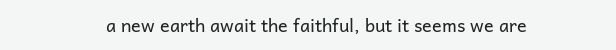a new earth await the faithful, but it seems we are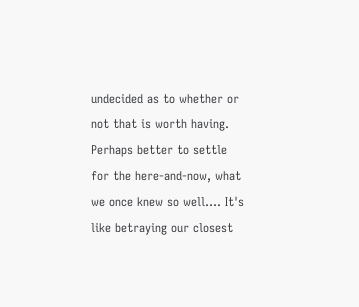undecided as to whether or not that is worth having. Perhaps better to settle for the here-and-now, what we once knew so well.... It's like betraying our closest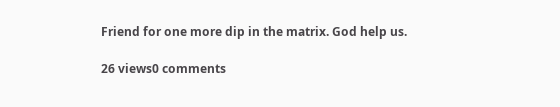Friend for one more dip in the matrix. God help us.

26 views0 comments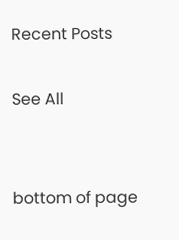Recent Posts

See All


bottom of page